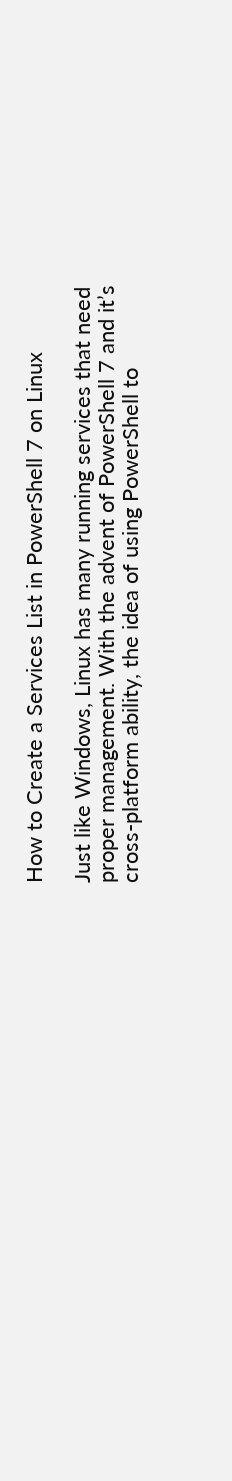How to Create a Services List in PowerShell 7 on Linux

Just like Windows, Linux has many running services that need proper management. With the advent of PowerShell 7 and it’s cross-platform ability, the idea of using PowerShell to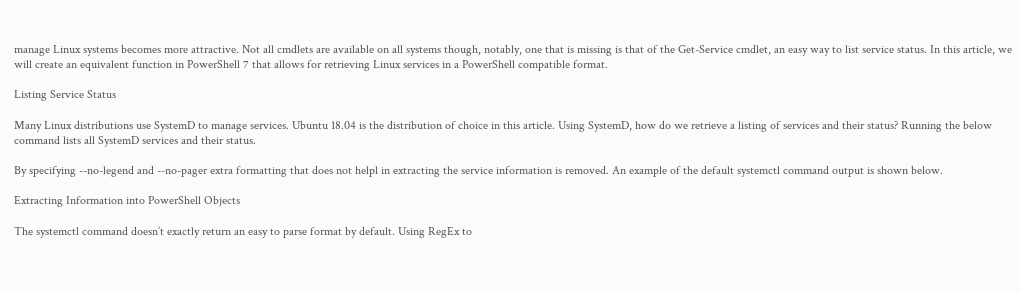manage Linux systems becomes more attractive. Not all cmdlets are available on all systems though, notably, one that is missing is that of the Get-Service cmdlet, an easy way to list service status. In this article, we will create an equivalent function in PowerShell 7 that allows for retrieving Linux services in a PowerShell compatible format.

Listing Service Status

Many Linux distributions use SystemD to manage services. Ubuntu 18.04 is the distribution of choice in this article. Using SystemD, how do we retrieve a listing of services and their status? Running the below command lists all SystemD services and their status.

By specifying --no-legend and --no-pager extra formatting that does not helpl in extracting the service information is removed. An example of the default systemctl command output is shown below.

Extracting Information into PowerShell Objects

The systemctl command doesn’t exactly return an easy to parse format by default. Using RegEx to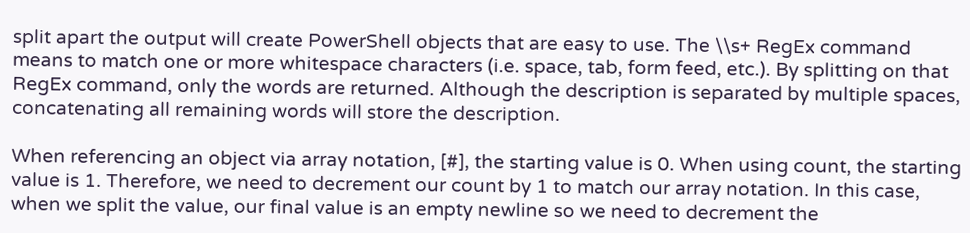split apart the output will create PowerShell objects that are easy to use. The \\s+ RegEx command means to match one or more whitespace characters (i.e. space, tab, form feed, etc.). By splitting on that RegEx command, only the words are returned. Although the description is separated by multiple spaces, concatenating all remaining words will store the description.

When referencing an object via array notation, [#], the starting value is 0. When using count, the starting value is 1. Therefore, we need to decrement our count by 1 to match our array notation. In this case, when we split the value, our final value is an empty newline so we need to decrement the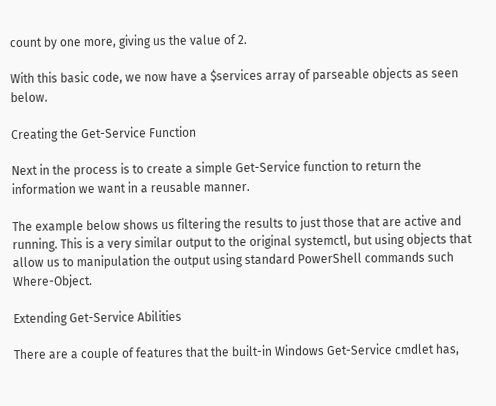count by one more, giving us the value of 2.

With this basic code, we now have a $services array of parseable objects as seen below.

Creating the Get-Service Function

Next in the process is to create a simple Get-Service function to return the information we want in a reusable manner.

The example below shows us filtering the results to just those that are active and running. This is a very similar output to the original systemctl, but using objects that allow us to manipulation the output using standard PowerShell commands such Where-Object.

Extending Get-Service Abilities

There are a couple of features that the built-in Windows Get-Service cmdlet has,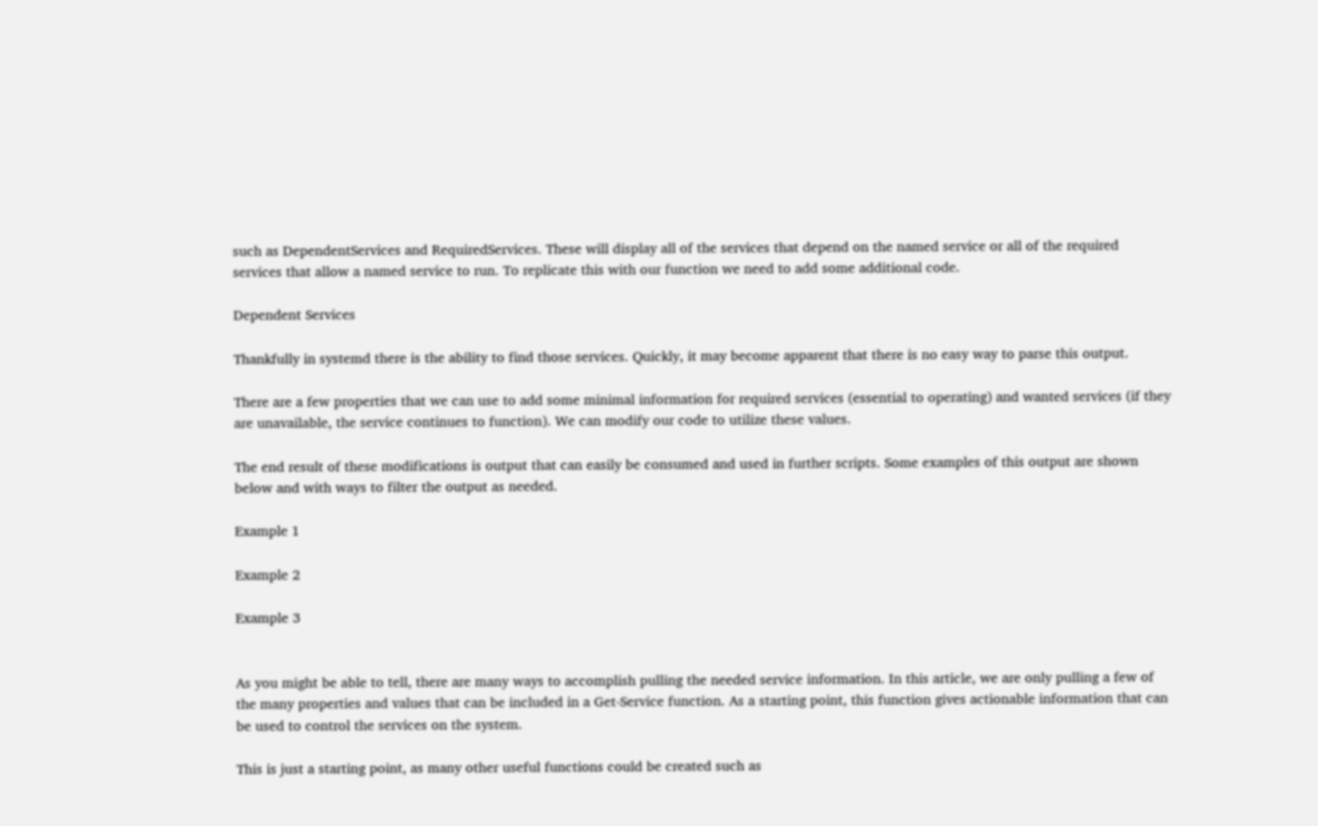such as DependentServices and RequiredServices. These will display all of the services that depend on the named service or all of the required services that allow a named service to run. To replicate this with our function we need to add some additional code.

Dependent Services

Thankfully in systemd there is the ability to find those services. Quickly, it may become apparent that there is no easy way to parse this output.

There are a few properties that we can use to add some minimal information for required services (essential to operating) and wanted services (if they are unavailable, the service continues to function). We can modify our code to utilize these values.

The end result of these modifications is output that can easily be consumed and used in further scripts. Some examples of this output are shown below and with ways to filter the output as needed.

Example 1

Example 2

Example 3


As you might be able to tell, there are many ways to accomplish pulling the needed service information. In this article, we are only pulling a few of the many properties and values that can be included in a Get-Service function. As a starting point, this function gives actionable information that can be used to control the services on the system.

This is just a starting point, as many other useful functions could be created such as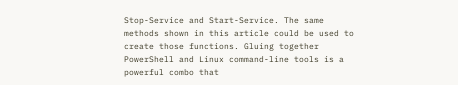Stop-Service and Start-Service. The same methods shown in this article could be used to create those functions. Gluing together PowerShell and Linux command-line tools is a powerful combo that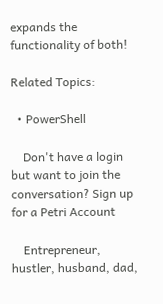expands the functionality of both!

Related Topics:

  • PowerShell

    Don't have a login but want to join the conversation? Sign up for a Petri Account

    Entrepreneur, hustler, husband, dad,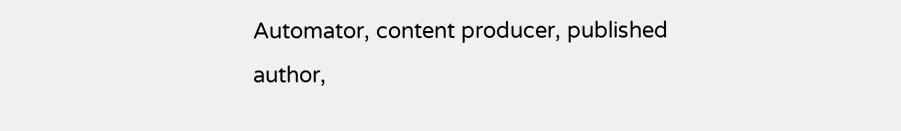Automator, content producer, published author,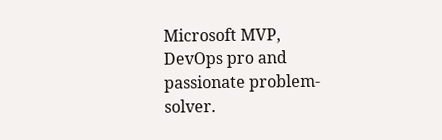Microsoft MVP, DevOps pro and passionate problem-solver.